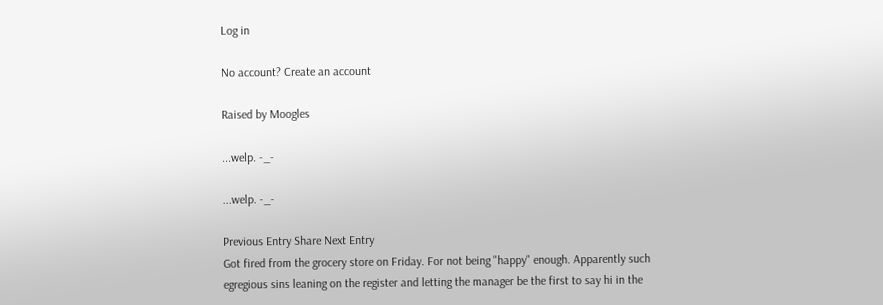Log in

No account? Create an account

Raised by Moogles

...welp. -_-

...welp. -_-

Previous Entry Share Next Entry
Got fired from the grocery store on Friday. For not being "happy" enough. Apparently such egregious sins leaning on the register and letting the manager be the first to say hi in the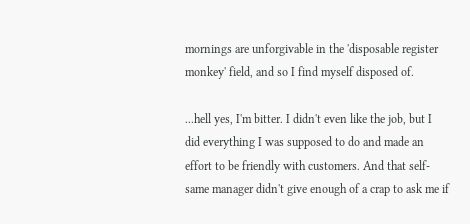mornings are unforgivable in the 'disposable register monkey' field, and so I find myself disposed of.

...hell yes, I'm bitter. I didn't even like the job, but I did everything I was supposed to do and made an effort to be friendly with customers. And that self-same manager didn't give enough of a crap to ask me if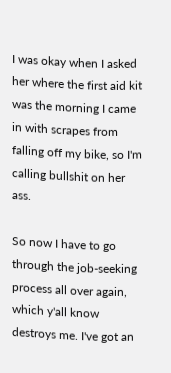I was okay when I asked her where the first aid kit was the morning I came in with scrapes from falling off my bike, so I'm calling bullshit on her ass.

So now I have to go through the job-seeking process all over again, which y'all know destroys me. I've got an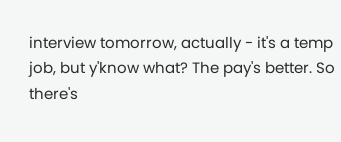interview tomorrow, actually - it's a temp job, but y'know what? The pay's better. So there's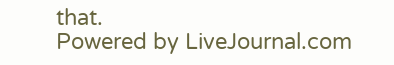that.
Powered by LiveJournal.com